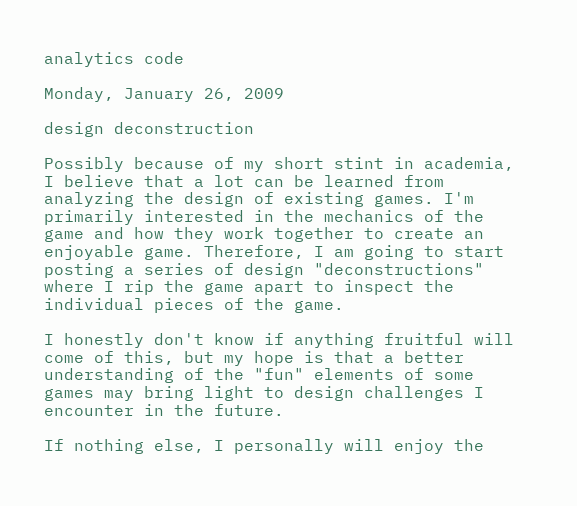analytics code

Monday, January 26, 2009

design deconstruction

Possibly because of my short stint in academia, I believe that a lot can be learned from analyzing the design of existing games. I'm primarily interested in the mechanics of the game and how they work together to create an enjoyable game. Therefore, I am going to start posting a series of design "deconstructions" where I rip the game apart to inspect the individual pieces of the game.

I honestly don't know if anything fruitful will come of this, but my hope is that a better understanding of the "fun" elements of some games may bring light to design challenges I encounter in the future.

If nothing else, I personally will enjoy the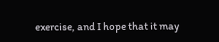exercise, and I hope that it may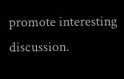promote interesting discussion.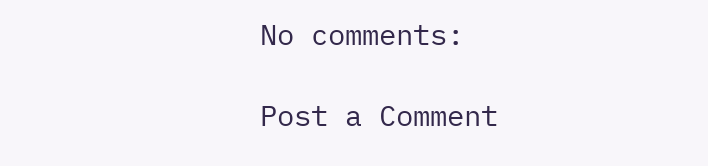No comments:

Post a Comment